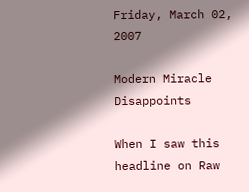Friday, March 02, 2007

Modern Miracle Disappoints

When I saw this headline on Raw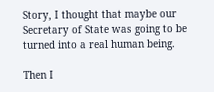Story, I thought that maybe our Secretary of State was going to be turned into a real human being.

Then I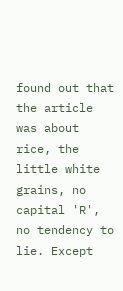found out that the article was about rice, the little white grains, no capital 'R', no tendency to lie. Except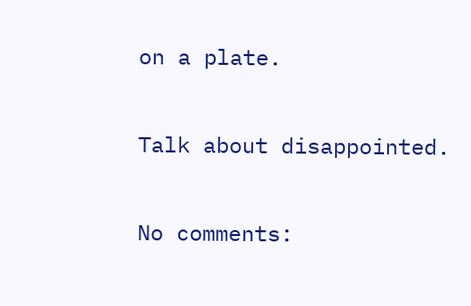on a plate.

Talk about disappointed.

No comments: